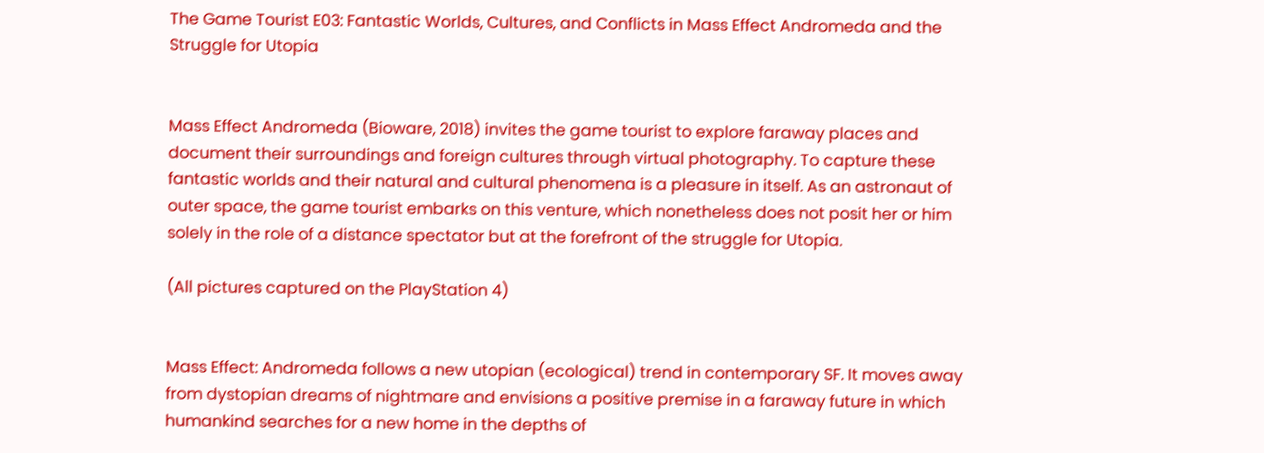The Game Tourist E03: Fantastic Worlds, Cultures, and Conflicts in Mass Effect Andromeda and the Struggle for Utopia


Mass Effect Andromeda (Bioware, 2018) invites the game tourist to explore faraway places and document their surroundings and foreign cultures through virtual photography. To capture these fantastic worlds and their natural and cultural phenomena is a pleasure in itself. As an astronaut of outer space, the game tourist embarks on this venture, which nonetheless does not posit her or him solely in the role of a distance spectator but at the forefront of the struggle for Utopia.

(All pictures captured on the PlayStation 4)


Mass Effect: Andromeda follows a new utopian (ecological) trend in contemporary SF. It moves away from dystopian dreams of nightmare and envisions a positive premise in a faraway future in which humankind searches for a new home in the depths of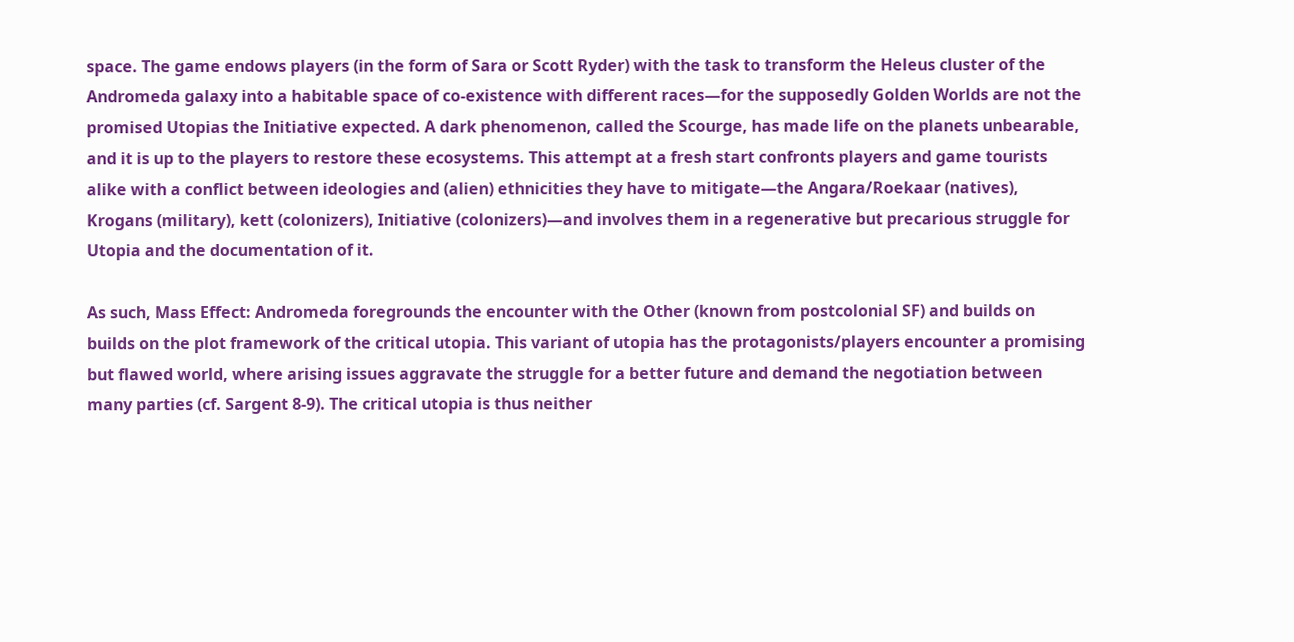space. The game endows players (in the form of Sara or Scott Ryder) with the task to transform the Heleus cluster of the Andromeda galaxy into a habitable space of co-existence with different races—for the supposedly Golden Worlds are not the promised Utopias the Initiative expected. A dark phenomenon, called the Scourge, has made life on the planets unbearable, and it is up to the players to restore these ecosystems. This attempt at a fresh start confronts players and game tourists alike with a conflict between ideologies and (alien) ethnicities they have to mitigate—the Angara/Roekaar (natives), Krogans (military), kett (colonizers), Initiative (colonizers)—and involves them in a regenerative but precarious struggle for Utopia and the documentation of it.

As such, Mass Effect: Andromeda foregrounds the encounter with the Other (known from postcolonial SF) and builds on builds on the plot framework of the critical utopia. This variant of utopia has the protagonists/players encounter a promising but flawed world, where arising issues aggravate the struggle for a better future and demand the negotiation between many parties (cf. Sargent 8-9). The critical utopia is thus neither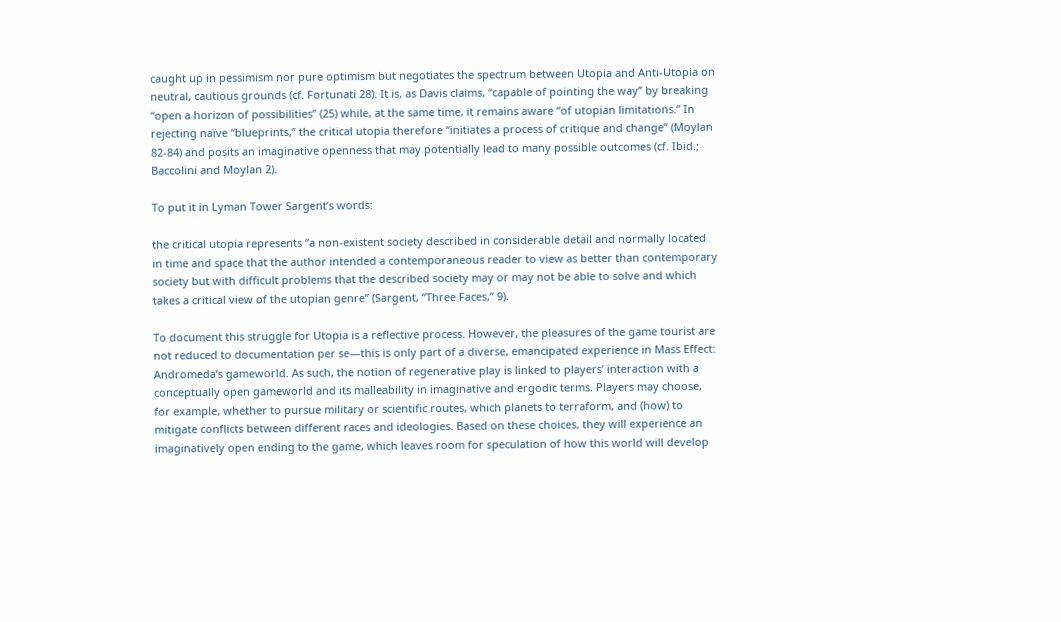caught up in pessimism nor pure optimism but negotiates the spectrum between Utopia and Anti-Utopia on neutral, cautious grounds (cf. Fortunati 28). It is, as Davis claims, “capable of pointing the way” by breaking “open a horizon of possibilities” (25) while, at the same time, it remains aware “of utopian limitations.” In rejecting naïve “blueprints,” the critical utopia therefore “initiates a process of critique and change” (Moylan 82-84) and posits an imaginative openness that may potentially lead to many possible outcomes (cf. Ibid.; Baccolini and Moylan 2).

To put it in Lyman Tower Sargent’s words:

the critical utopia represents “a non-existent society described in considerable detail and normally located in time and space that the author intended a contemporaneous reader to view as better than contemporary society but with difficult problems that the described society may or may not be able to solve and which takes a critical view of the utopian genre” (Sargent, “Three Faces,” 9).

To document this struggle for Utopia is a reflective process. However, the pleasures of the game tourist are not reduced to documentation per se—this is only part of a diverse, emancipated experience in Mass Effect: Andromeda’s gameworld. As such, the notion of regenerative play is linked to players’ interaction with a conceptually open gameworld and its malleability in imaginative and ergodic terms. Players may choose, for example, whether to pursue military or scientific routes, which planets to terraform, and (how) to mitigate conflicts between different races and ideologies. Based on these choices, they will experience an imaginatively open ending to the game, which leaves room for speculation of how this world will develop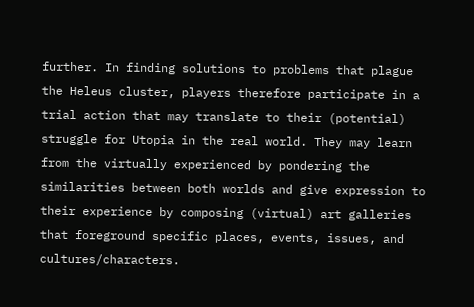further. In finding solutions to problems that plague the Heleus cluster, players therefore participate in a trial action that may translate to their (potential) struggle for Utopia in the real world. They may learn from the virtually experienced by pondering the similarities between both worlds and give expression to their experience by composing (virtual) art galleries that foreground specific places, events, issues, and cultures/characters.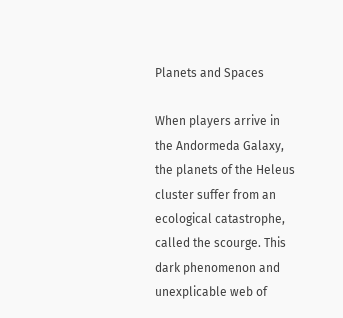Planets and Spaces

When players arrive in the Andormeda Galaxy, the planets of the Heleus cluster suffer from an ecological catastrophe, called the scourge. This dark phenomenon and unexplicable web of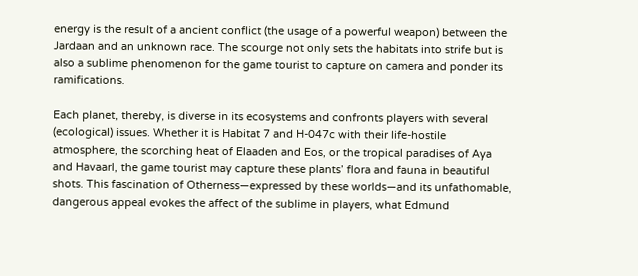energy is the result of a ancient conflict (the usage of a powerful weapon) between the Jardaan and an unknown race. The scourge not only sets the habitats into strife but is also a sublime phenomenon for the game tourist to capture on camera and ponder its ramifications.

Each planet, thereby, is diverse in its ecosystems and confronts players with several (ecological) issues. Whether it is Habitat 7 and H-047c with their life-hostile atmosphere, the scorching heat of Elaaden and Eos, or the tropical paradises of Aya and Havaarl, the game tourist may capture these plants’ flora and fauna in beautiful shots. This fascination of Otherness—expressed by these worlds—and its unfathomable, dangerous appeal evokes the affect of the sublime in players, what Edmund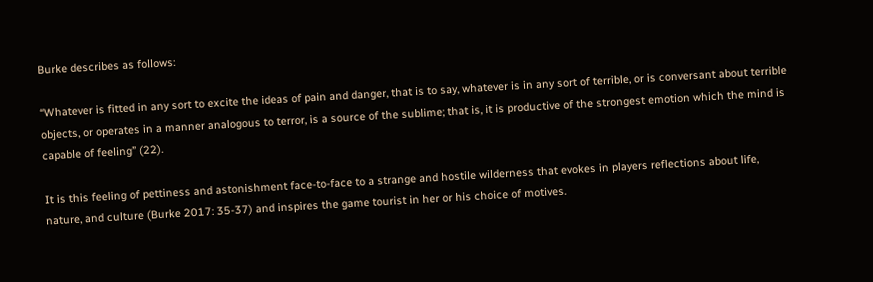Burke describes as follows:

“Whatever is fitted in any sort to excite the ideas of pain and danger, that is to say, whatever is in any sort of terrible, or is conversant about terrible objects, or operates in a manner analogous to terror, is a source of the sublime; that is, it is productive of the strongest emotion which the mind is capable of feeling” (22).

It is this feeling of pettiness and astonishment face-to-face to a strange and hostile wilderness that evokes in players reflections about life, nature, and culture (Burke 2017: 35-37) and inspires the game tourist in her or his choice of motives.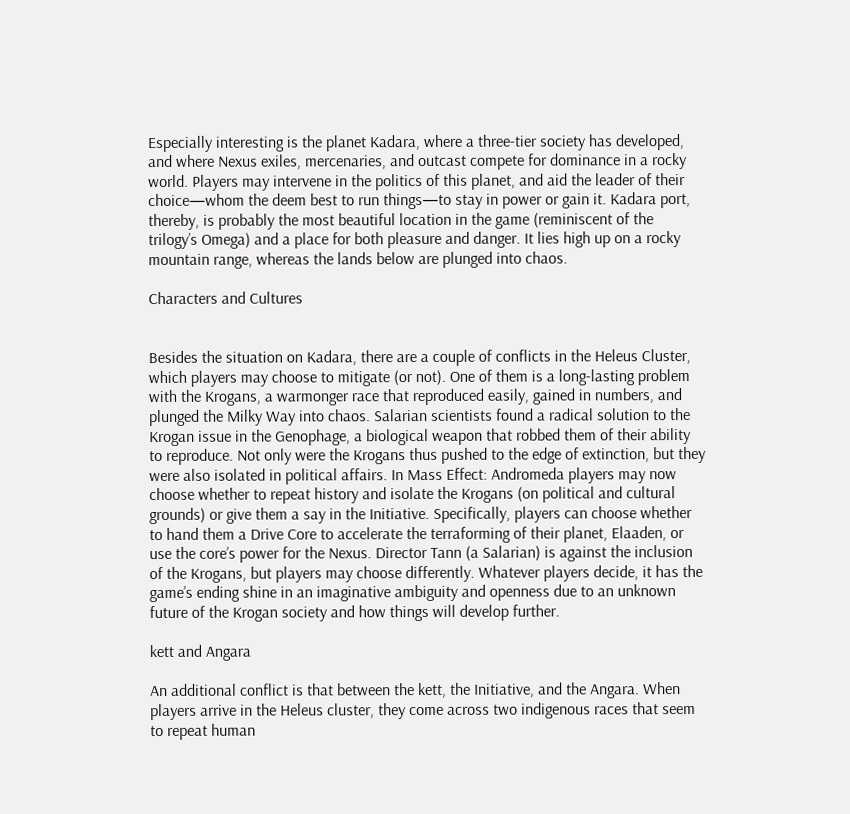Especially interesting is the planet Kadara, where a three-tier society has developed, and where Nexus exiles, mercenaries, and outcast compete for dominance in a rocky world. Players may intervene in the politics of this planet, and aid the leader of their choice—whom the deem best to run things—to stay in power or gain it. Kadara port, thereby, is probably the most beautiful location in the game (reminiscent of the trilogy’s Omega) and a place for both pleasure and danger. It lies high up on a rocky mountain range, whereas the lands below are plunged into chaos.

Characters and Cultures


Besides the situation on Kadara, there are a couple of conflicts in the Heleus Cluster, which players may choose to mitigate (or not). One of them is a long-lasting problem with the Krogans, a warmonger race that reproduced easily, gained in numbers, and plunged the Milky Way into chaos. Salarian scientists found a radical solution to the Krogan issue in the Genophage, a biological weapon that robbed them of their ability to reproduce. Not only were the Krogans thus pushed to the edge of extinction, but they were also isolated in political affairs. In Mass Effect: Andromeda players may now choose whether to repeat history and isolate the Krogans (on political and cultural grounds) or give them a say in the Initiative. Specifically, players can choose whether to hand them a Drive Core to accelerate the terraforming of their planet, Elaaden, or use the core’s power for the Nexus. Director Tann (a Salarian) is against the inclusion of the Krogans, but players may choose differently. Whatever players decide, it has the game’s ending shine in an imaginative ambiguity and openness due to an unknown future of the Krogan society and how things will develop further.

kett and Angara

An additional conflict is that between the kett, the Initiative, and the Angara. When players arrive in the Heleus cluster, they come across two indigenous races that seem to repeat human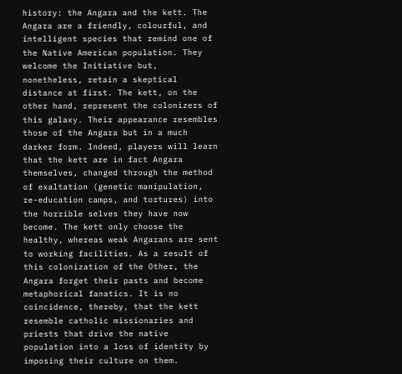history: the Angara and the kett. The Angara are a friendly, colourful, and intelligent species that remind one of the Native American population. They welcome the Initiative but, nonetheless, retain a skeptical distance at first. The kett, on the other hand, represent the colonizers of this galaxy. Their appearance resembles those of the Angara but in a much darker form. Indeed, players will learn that the kett are in fact Angara themselves, changed through the method of exaltation (genetic manipulation, re-education camps, and tortures) into the horrible selves they have now become. The kett only choose the healthy, whereas weak Angarans are sent to working facilities. As a result of this colonization of the Other, the Angara forget their pasts and become metaphorical fanatics. It is no coincidence, thereby, that the kett resemble catholic missionaries and priests that drive the native population into a loss of identity by imposing their culture on them.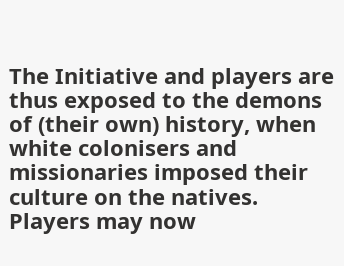The Initiative and players are thus exposed to the demons of (their own) history, when white colonisers and missionaries imposed their culture on the natives. Players may now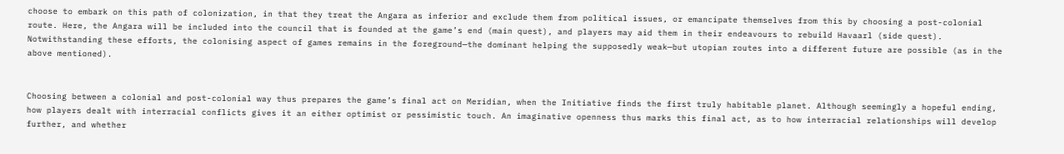choose to embark on this path of colonization, in that they treat the Angara as inferior and exclude them from political issues, or emancipate themselves from this by choosing a post-colonial route. Here, the Angara will be included into the council that is founded at the game’s end (main quest), and players may aid them in their endeavours to rebuild Havaarl (side quest). Notwithstanding these efforts, the colonising aspect of games remains in the foreground—the dominant helping the supposedly weak—but utopian routes into a different future are possible (as in the above mentioned).


Choosing between a colonial and post-colonial way thus prepares the game’s final act on Meridian, when the Initiative finds the first truly habitable planet. Although seemingly a hopeful ending, how players dealt with interracial conflicts gives it an either optimist or pessimistic touch. An imaginative openness thus marks this final act, as to how interracial relationships will develop further, and whether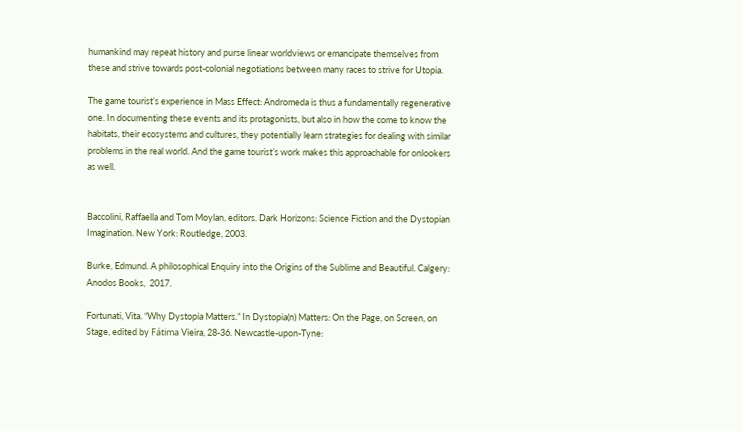humankind may repeat history and purse linear worldviews or emancipate themselves from these and strive towards post-colonial negotiations between many races to strive for Utopia.

The game tourist’s experience in Mass Effect: Andromeda is thus a fundamentally regenerative one. In documenting these events and its protagonists, but also in how the come to know the habitats, their ecosystems and cultures, they potentially learn strategies for dealing with similar problems in the real world. And the game tourist’s work makes this approachable for onlookers as well.


Baccolini, Raffaella and Tom Moylan, editors. Dark Horizons: Science Fiction and the Dystopian Imagination. New York: Routledge, 2003.

Burke, Edmund. A philosophical Enquiry into the Origins of the Sublime and Beautiful. Calgery: Anodos Books,  2017.

Fortunati, Vita. “Why Dystopia Matters.” In Dystopia(n) Matters: On the Page, on Screen, on Stage, edited by Fátima Vieira, 28-36. Newcastle-upon-Tyne: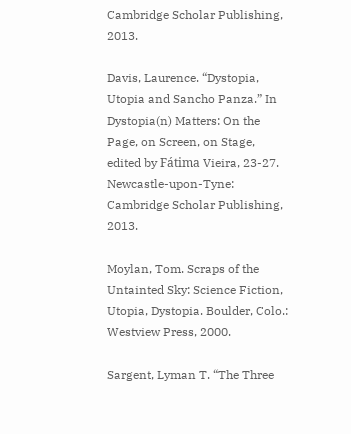Cambridge Scholar Publishing, 2013.

Davis, Laurence. “Dystopia, Utopia and Sancho Panza.” In Dystopia(n) Matters: On the Page, on Screen, on Stage, edited by Fátima Vieira, 23-27. Newcastle-upon-Tyne: Cambridge Scholar Publishing, 2013.

Moylan, Tom. Scraps of the Untainted Sky: Science Fiction, Utopia, Dystopia. Boulder, Colo.: Westview Press, 2000.

Sargent, Lyman T. “The Three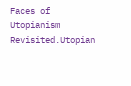Faces of Utopianism Revisited.Utopian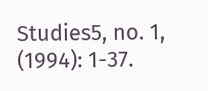Studies5, no. 1, (1994): 1-37.